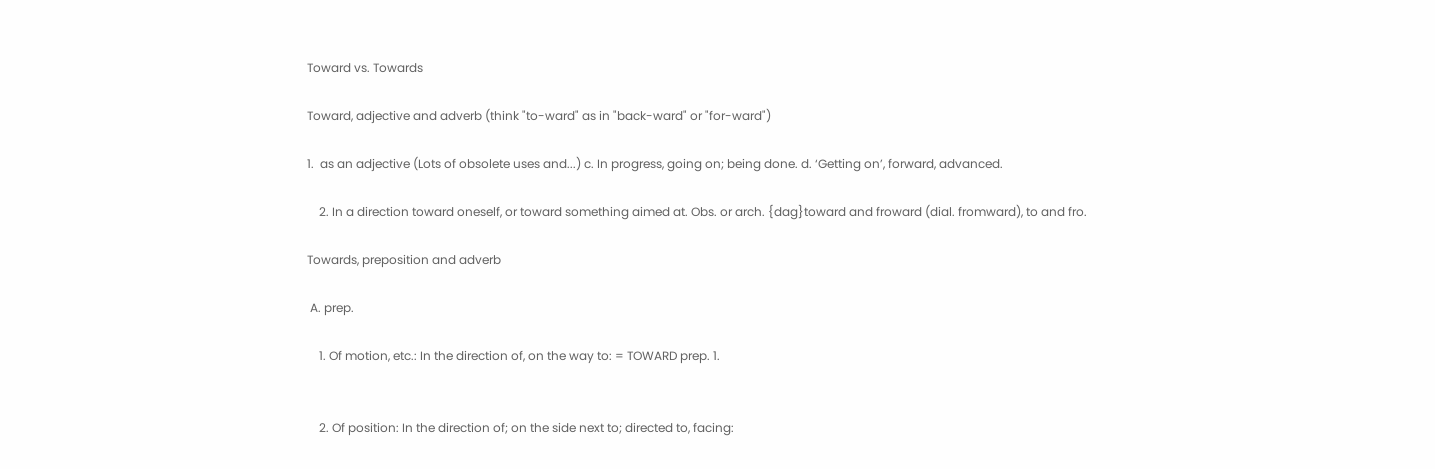Toward vs. Towards

Toward, adjective and adverb (think "to-ward" as in "back-ward" or "for-ward")

1.  as an adjective (Lots of obsolete uses and...) c. In progress, going on; being done. d. ‘Getting on’, forward, advanced.

    2. In a direction toward oneself, or toward something aimed at. Obs. or arch. {dag}toward and froward (dial. fromward), to and fro.

Towards, preposition and adverb

 A. prep.

    1. Of motion, etc.: In the direction of, on the way to: = TOWARD prep. 1.


    2. Of position: In the direction of; on the side next to; directed to, facing: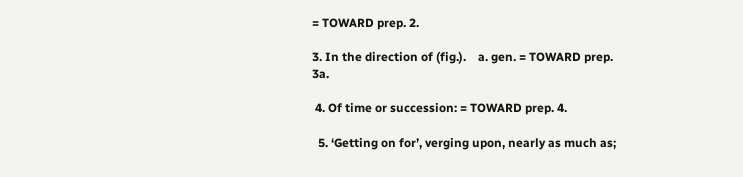= TOWARD prep. 2.

3. In the direction of (fig.).    a. gen. = TOWARD prep. 3a.

 4. Of time or succession: = TOWARD prep. 4.

  5. ‘Getting on for’, verging upon, nearly as much as;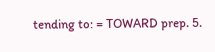tending to: = TOWARD prep. 5.